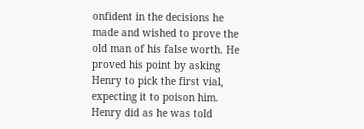onfident in the decisions he made and wished to prove the old man of his false worth. He proved his point by asking Henry to pick the first vial, expecting it to poison him. Henry did as he was told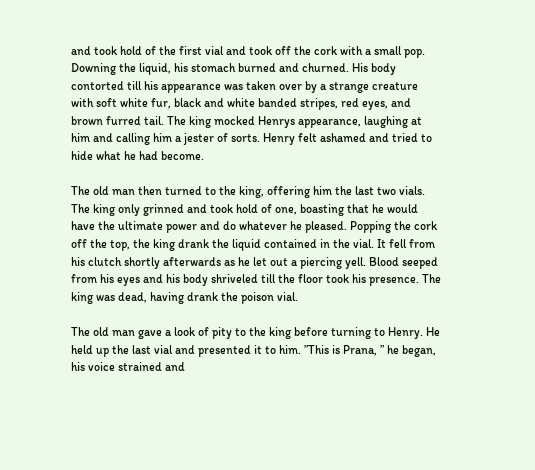and took hold of the first vial and took off the cork with a small pop. Downing the liquid, his stomach burned and churned. His body contorted till his appearance was taken over by a strange creature with soft white fur, black and white banded stripes, red eyes, and brown furred tail. The king mocked Henrys appearance, laughing at him and calling him a jester of sorts. Henry felt ashamed and tried to hide what he had become.

The old man then turned to the king, offering him the last two vials. The king only grinned and took hold of one, boasting that he would have the ultimate power and do whatever he pleased. Popping the cork off the top, the king drank the liquid contained in the vial. It fell from his clutch shortly afterwards as he let out a piercing yell. Blood seeped from his eyes and his body shriveled till the floor took his presence. The king was dead, having drank the poison vial.

The old man gave a look of pity to the king before turning to Henry. He held up the last vial and presented it to him. ”This is Prana, ” he began, his voice strained and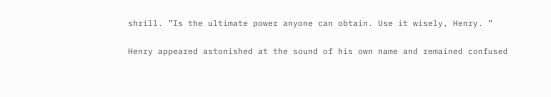shrill. ”Is the ultimate power anyone can obtain. Use it wisely, Henry. ”

Henry appeared astonished at the sound of his own name and remained confused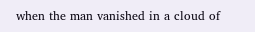when the man vanished in a cloud of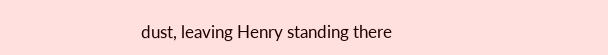dust, leaving Henry standing there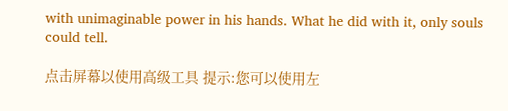with unimaginable power in his hands. What he did with it, only souls could tell.

点击屏幕以使用高级工具 提示:您可以使用左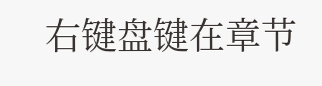右键盘键在章节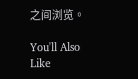之间浏览。

You'll Also Like